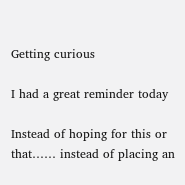Getting curious

I had a great reminder today

Instead of hoping for this or that…… instead of placing an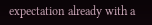expectation already with a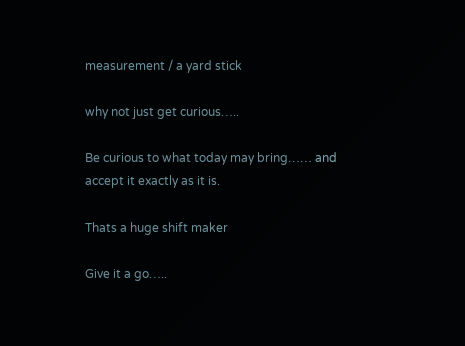measurement / a yard stick

why not just get curious…..

Be curious to what today may bring…… and accept it exactly as it is.

Thats a huge shift maker

Give it a go…..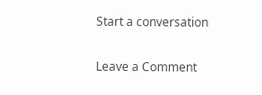Start a conversation

Leave a Comment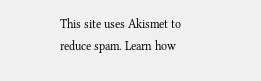This site uses Akismet to reduce spam. Learn how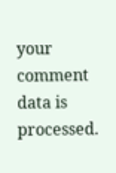your comment data is processed.